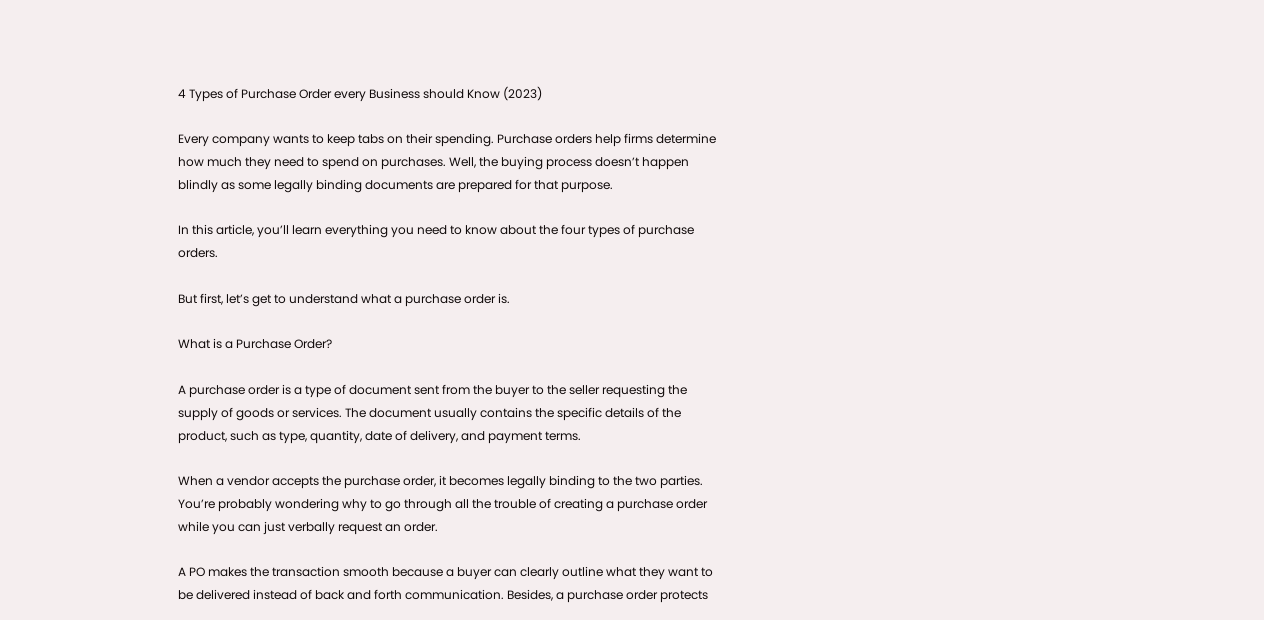4 Types of Purchase Order every Business should Know (2023)

Every company wants to keep tabs on their spending. Purchase orders help firms determine how much they need to spend on purchases. Well, the buying process doesn’t happen blindly as some legally binding documents are prepared for that purpose.

In this article, you’ll learn everything you need to know about the four types of purchase orders.

But first, let’s get to understand what a purchase order is.

What is a Purchase Order?

A purchase order is a type of document sent from the buyer to the seller requesting the supply of goods or services. The document usually contains the specific details of the product, such as type, quantity, date of delivery, and payment terms.

When a vendor accepts the purchase order, it becomes legally binding to the two parties. You’re probably wondering why to go through all the trouble of creating a purchase order while you can just verbally request an order.

A PO makes the transaction smooth because a buyer can clearly outline what they want to be delivered instead of back and forth communication. Besides, a purchase order protects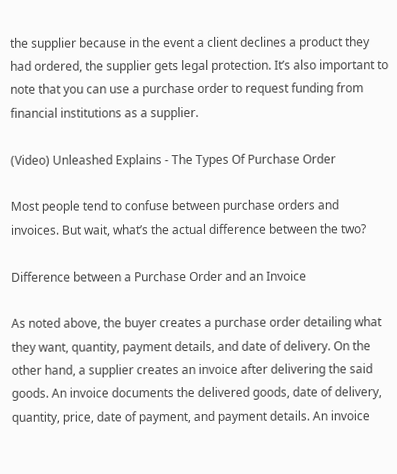the supplier because in the event a client declines a product they had ordered, the supplier gets legal protection. It’s also important to note that you can use a purchase order to request funding from financial institutions as a supplier.

(Video) Unleashed Explains - The Types Of Purchase Order

Most people tend to confuse between purchase orders and invoices. But wait, what’s the actual difference between the two?

Difference between a Purchase Order and an Invoice

As noted above, the buyer creates a purchase order detailing what they want, quantity, payment details, and date of delivery. On the other hand, a supplier creates an invoice after delivering the said goods. An invoice documents the delivered goods, date of delivery, quantity, price, date of payment, and payment details. An invoice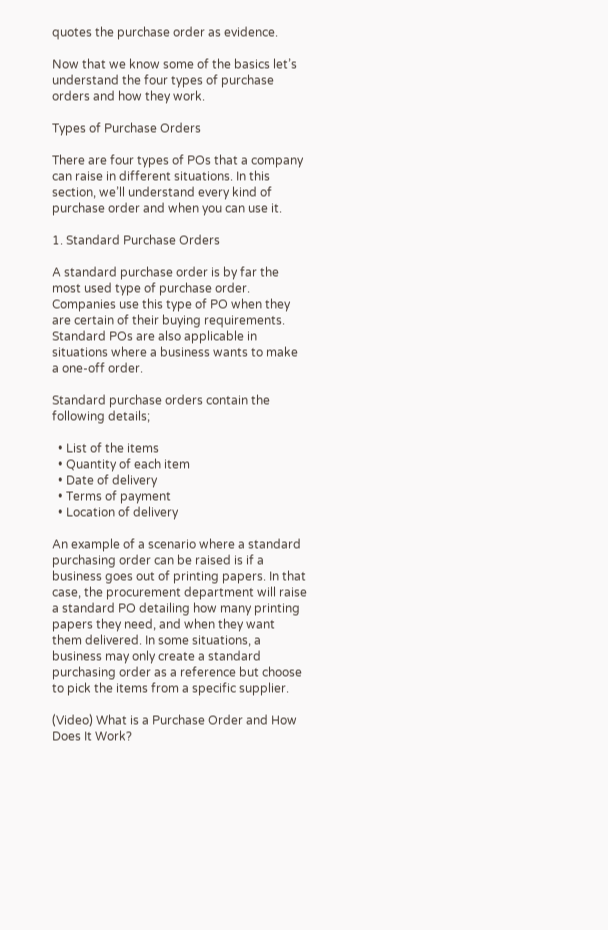quotes the purchase order as evidence.

Now that we know some of the basics let’s understand the four types of purchase orders and how they work.

Types of Purchase Orders

There are four types of POs that a company can raise in different situations. In this section, we’ll understand every kind of purchase order and when you can use it.

1. Standard Purchase Orders

A standard purchase order is by far the most used type of purchase order. Companies use this type of PO when they are certain of their buying requirements. Standard POs are also applicable in situations where a business wants to make a one-off order.

Standard purchase orders contain the following details;

  • List of the items
  • Quantity of each item
  • Date of delivery
  • Terms of payment
  • Location of delivery

An example of a scenario where a standard purchasing order can be raised is if a business goes out of printing papers. In that case, the procurement department will raise a standard PO detailing how many printing papers they need, and when they want them delivered. In some situations, a business may only create a standard purchasing order as a reference but choose to pick the items from a specific supplier.

(Video) What is a Purchase Order and How Does It Work?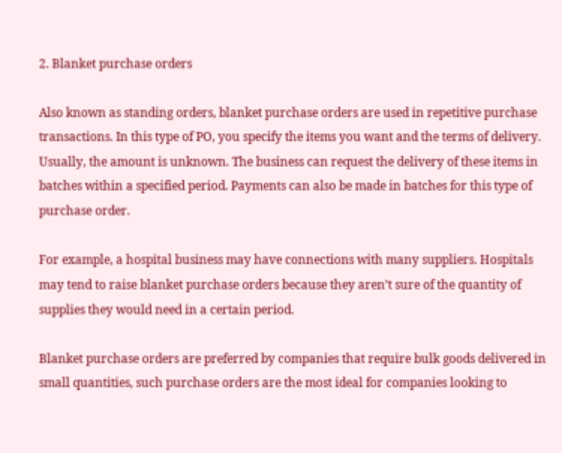2. Blanket purchase orders

Also known as standing orders, blanket purchase orders are used in repetitive purchase transactions. In this type of PO, you specify the items you want and the terms of delivery. Usually, the amount is unknown. The business can request the delivery of these items in batches within a specified period. Payments can also be made in batches for this type of purchase order.

For example, a hospital business may have connections with many suppliers. Hospitals may tend to raise blanket purchase orders because they aren’t sure of the quantity of supplies they would need in a certain period.

Blanket purchase orders are preferred by companies that require bulk goods delivered in small quantities, such purchase orders are the most ideal for companies looking to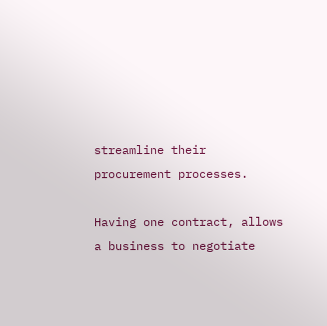streamline their procurement processes.

Having one contract, allows a business to negotiate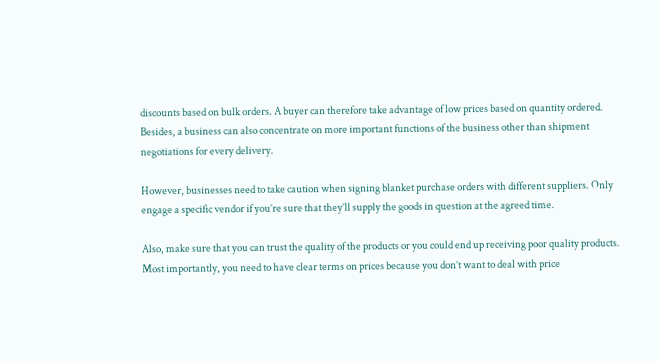discounts based on bulk orders. A buyer can therefore take advantage of low prices based on quantity ordered. Besides, a business can also concentrate on more important functions of the business other than shipment negotiations for every delivery.

However, businesses need to take caution when signing blanket purchase orders with different suppliers. Only engage a specific vendor if you’re sure that they’ll supply the goods in question at the agreed time.

Also, make sure that you can trust the quality of the products or you could end up receiving poor quality products. Most importantly, you need to have clear terms on prices because you don’t want to deal with price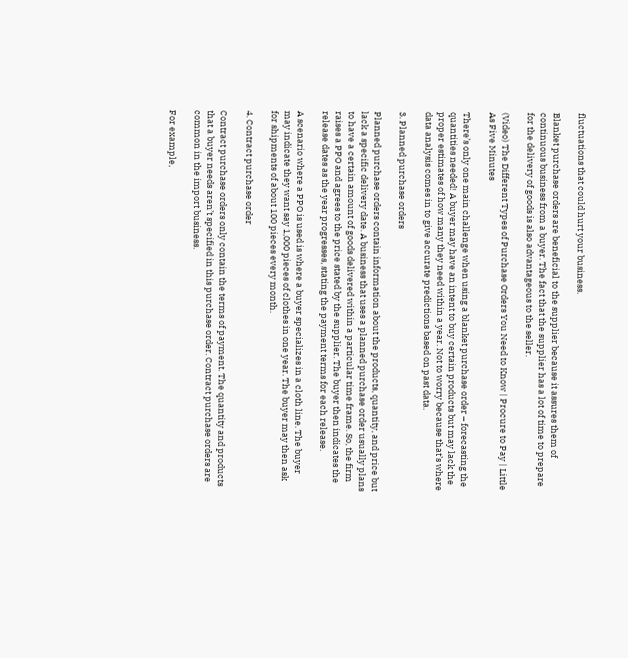fluctuations that could hurt your business.

Blanket purchase orders are beneficial to the supplier because it assures them of continuous business from a buyer. The fact that the supplier has a lot of time to prepare for the delivery of goods is also advantageous to the seller.

(Video) The Different Types of Purchase Orders You Need to Know | Procure to Pay | Little As Five Minutes

There’s only one main challenge when using a blanket purchase order – forecasting the quantities needed! A buyer may have an intent to buy certain products but may lack the proper estimates of how many they need within a year. Not to worry because that’s where data analysis comes in to give accurate predictions based on past data.

3. Planned purchase orders

Planned purchase orders contain information about the products, quantity, and price but lack a specific delivery date. A business that uses a planned purchase order usually plans to have a certain amount of goods delivered within a particular time frame. So, the firm raises a PPO and agrees to the price stated by the supplier. The buyer then indicates the release dates as the year progresses, stating the payment terms for each release.

A scenario where a PPO is used is where a buyer specializes in a cloth line. The buyer may indicate they want say 1,000 pieces of clothes in one year. The buyer may then ask for shipments of about 100 pieces every month.

4. Contract purchase order

Contract purchase orders only contain the terms of payment. The quantity and products that a buyer needs aren’t specified in this purchase order. Contract purchase orders are common in the import business.

For example,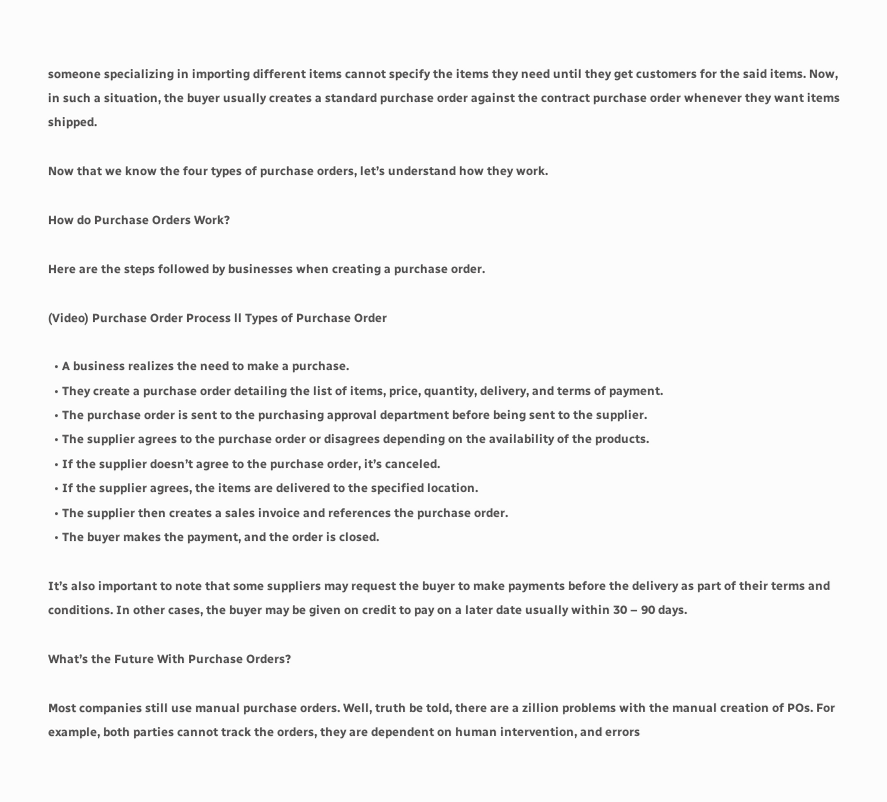someone specializing in importing different items cannot specify the items they need until they get customers for the said items. Now, in such a situation, the buyer usually creates a standard purchase order against the contract purchase order whenever they want items shipped.

Now that we know the four types of purchase orders, let’s understand how they work.

How do Purchase Orders Work?

Here are the steps followed by businesses when creating a purchase order.

(Video) Purchase Order Process ll Types of Purchase Order

  • A business realizes the need to make a purchase.
  • They create a purchase order detailing the list of items, price, quantity, delivery, and terms of payment.
  • The purchase order is sent to the purchasing approval department before being sent to the supplier.
  • The supplier agrees to the purchase order or disagrees depending on the availability of the products.
  • If the supplier doesn’t agree to the purchase order, it’s canceled.
  • If the supplier agrees, the items are delivered to the specified location.
  • The supplier then creates a sales invoice and references the purchase order.
  • The buyer makes the payment, and the order is closed.

It’s also important to note that some suppliers may request the buyer to make payments before the delivery as part of their terms and conditions. In other cases, the buyer may be given on credit to pay on a later date usually within 30 – 90 days.

What’s the Future With Purchase Orders?

Most companies still use manual purchase orders. Well, truth be told, there are a zillion problems with the manual creation of POs. For example, both parties cannot track the orders, they are dependent on human intervention, and errors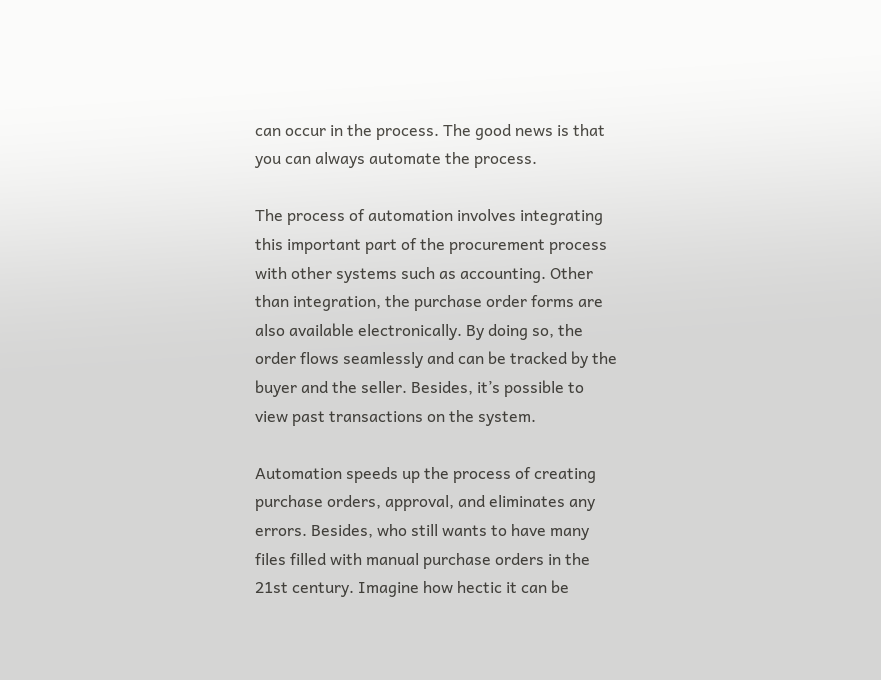can occur in the process. The good news is that you can always automate the process.

The process of automation involves integrating this important part of the procurement process with other systems such as accounting. Other than integration, the purchase order forms are also available electronically. By doing so, the order flows seamlessly and can be tracked by the buyer and the seller. Besides, it’s possible to view past transactions on the system.

Automation speeds up the process of creating purchase orders, approval, and eliminates any errors. Besides, who still wants to have many files filled with manual purchase orders in the 21st century. Imagine how hectic it can be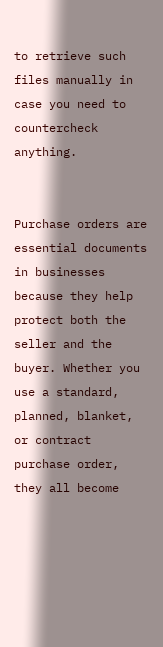to retrieve such files manually in case you need to countercheck anything.


Purchase orders are essential documents in businesses because they help protect both the seller and the buyer. Whether you use a standard, planned, blanket, or contract purchase order, they all become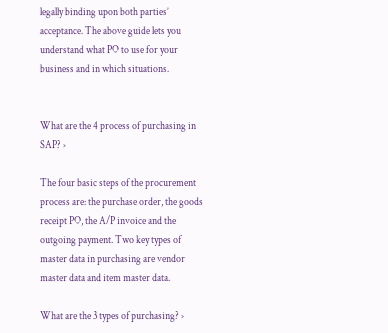legally binding upon both parties’ acceptance. The above guide lets you understand what PO to use for your business and in which situations.


What are the 4 process of purchasing in SAP? ›

The four basic steps of the procurement process are: the purchase order, the goods receipt PO, the A/P invoice and the outgoing payment. Two key types of master data in purchasing are vendor master data and item master data.

What are the 3 types of purchasing? ›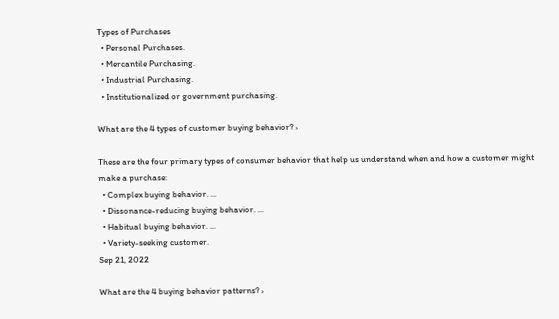Types of Purchases
  • Personal Purchases.
  • Mercantile Purchasing.
  • Industrial Purchasing.
  • Institutionalized or government purchasing.

What are the 4 types of customer buying behavior? ›

These are the four primary types of consumer behavior that help us understand when and how a customer might make a purchase:
  • Complex buying behavior. ...
  • Dissonance-reducing buying behavior. ...
  • Habitual buying behavior. ...
  • Variety-seeking customer.
Sep 21, 2022

What are the 4 buying behavior patterns? ›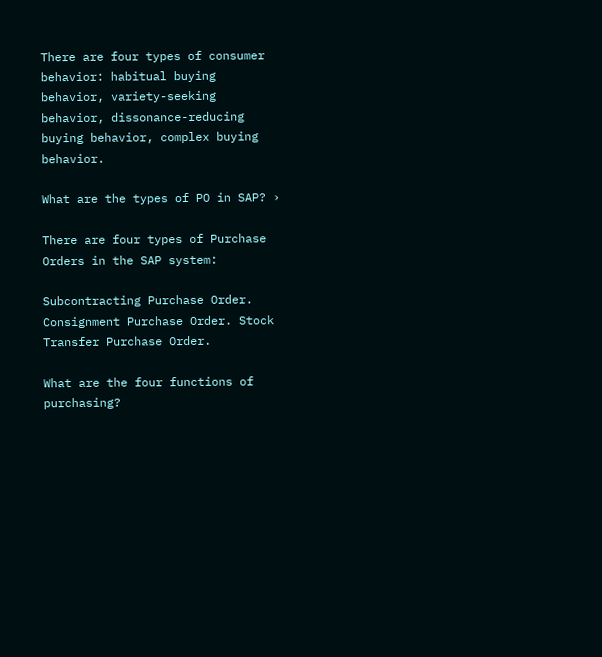There are four types of consumer behavior: habitual buying behavior, variety-seeking behavior, dissonance-reducing buying behavior, complex buying behavior.

What are the types of PO in SAP? ›

There are four types of Purchase Orders in the SAP system:

Subcontracting Purchase Order. Consignment Purchase Order. Stock Transfer Purchase Order.

What are the four functions of purchasing?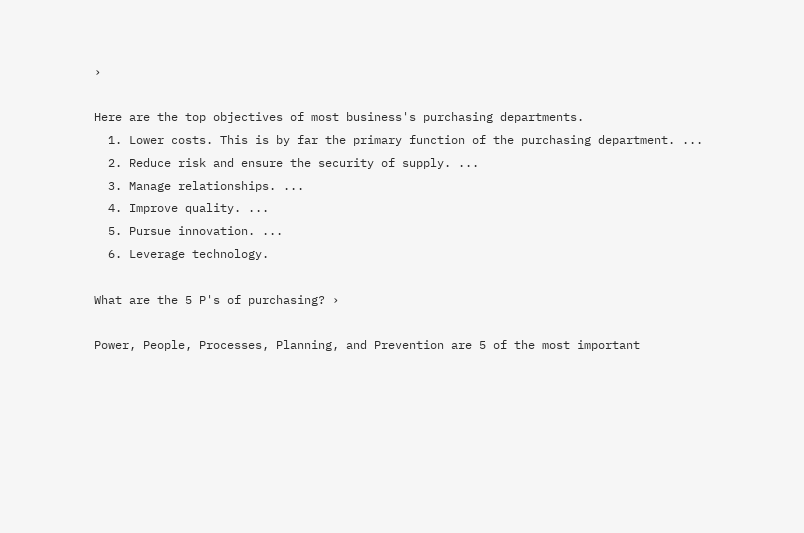›

Here are the top objectives of most business's purchasing departments.
  1. Lower costs. This is by far the primary function of the purchasing department. ...
  2. Reduce risk and ensure the security of supply. ...
  3. Manage relationships. ...
  4. Improve quality. ...
  5. Pursue innovation. ...
  6. Leverage technology.

What are the 5 P's of purchasing? ›

Power, People, Processes, Planning, and Prevention are 5 of the most important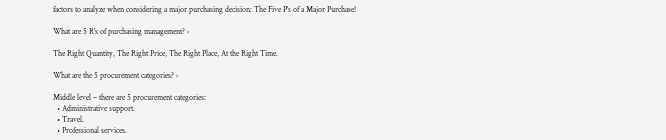factors to analyze when considering a major purchasing decision: The Five P's of a Major Purchase!

What are 5 R's of purchasing management? ›

The Right Quantity, The Right Price, The Right Place, At the Right Time.

What are the 5 procurement categories? ›

Middle level – there are 5 procurement categories:
  • Administrative support.
  • Travel.
  • Professional services.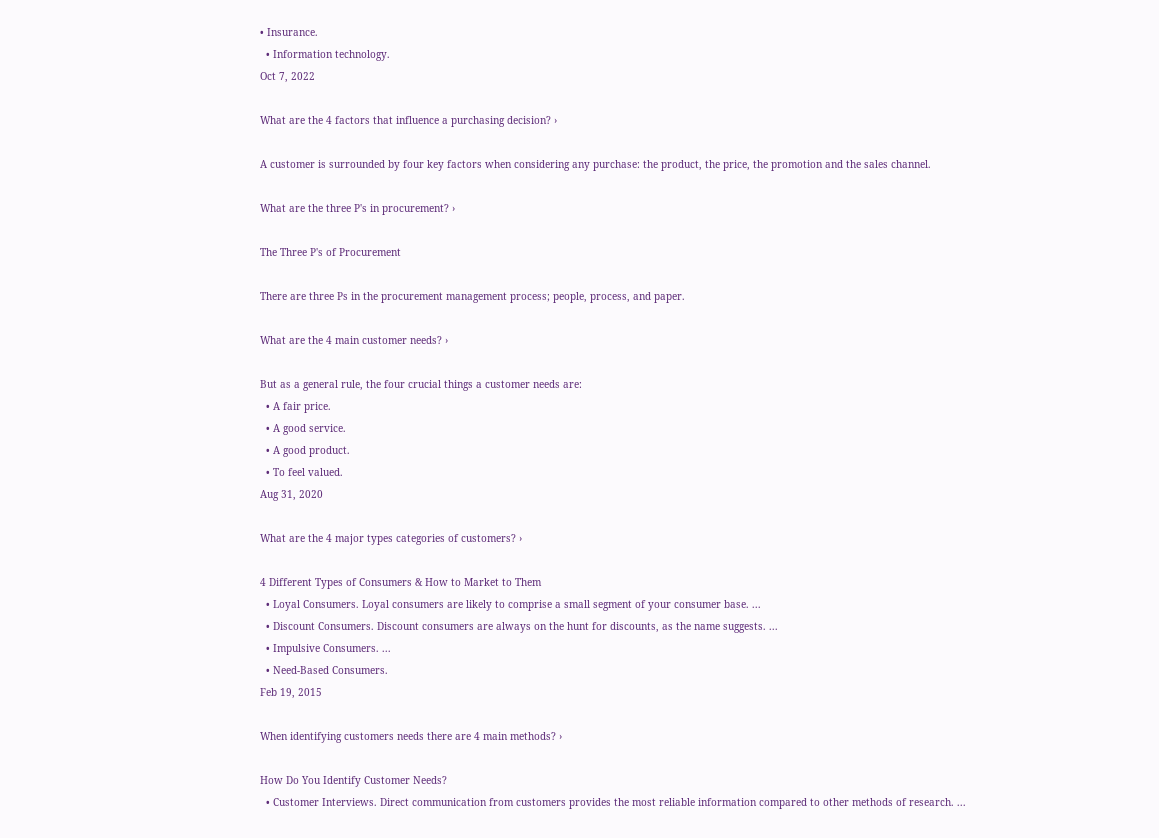• Insurance.
  • Information technology.
Oct 7, 2022

What are the 4 factors that influence a purchasing decision? ›

A customer is surrounded by four key factors when considering any purchase: the product, the price, the promotion and the sales channel.

What are the three P's in procurement? ›

The Three P's of Procurement

There are three Ps in the procurement management process; people, process, and paper.

What are the 4 main customer needs? ›

But as a general rule, the four crucial things a customer needs are:
  • A fair price.
  • A good service.
  • A good product.
  • To feel valued.
Aug 31, 2020

What are the 4 major types categories of customers? ›

4 Different Types of Consumers & How to Market to Them
  • Loyal Consumers. Loyal consumers are likely to comprise a small segment of your consumer base. ...
  • Discount Consumers. Discount consumers are always on the hunt for discounts, as the name suggests. ...
  • Impulsive Consumers. ...
  • Need-Based Consumers.
Feb 19, 2015

When identifying customers needs there are 4 main methods? ›

How Do You Identify Customer Needs?
  • Customer Interviews. Direct communication from customers provides the most reliable information compared to other methods of research. ...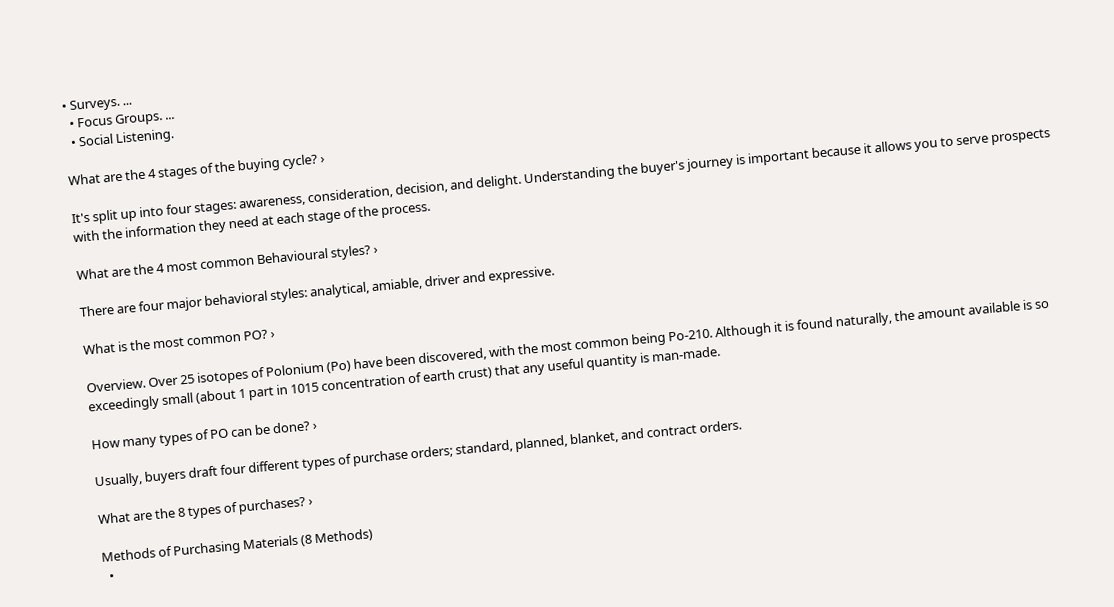• Surveys. ...
  • Focus Groups. ...
  • Social Listening.

What are the 4 stages of the buying cycle? ›

It's split up into four stages: awareness, consideration, decision, and delight. Understanding the buyer's journey is important because it allows you to serve prospects with the information they need at each stage of the process.

What are the 4 most common Behavioural styles? ›

There are four major behavioral styles: analytical, amiable, driver and expressive.

What is the most common PO? ›

Overview. Over 25 isotopes of Polonium (Po) have been discovered, with the most common being Po-210. Although it is found naturally, the amount available is so exceedingly small (about 1 part in 1015 concentration of earth crust) that any useful quantity is man-made.

How many types of PO can be done? ›

Usually, buyers draft four different types of purchase orders; standard, planned, blanket, and contract orders.

What are the 8 types of purchases? ›

Methods of Purchasing Materials (8 Methods)
  •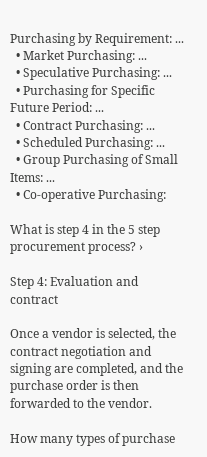Purchasing by Requirement: ...
  • Market Purchasing: ...
  • Speculative Purchasing: ...
  • Purchasing for Specific Future Period: ...
  • Contract Purchasing: ...
  • Scheduled Purchasing: ...
  • Group Purchasing of Small Items: ...
  • Co-operative Purchasing:

What is step 4 in the 5 step procurement process? ›

Step 4: Evaluation and contract

Once a vendor is selected, the contract negotiation and signing are completed, and the purchase order is then forwarded to the vendor.

How many types of purchase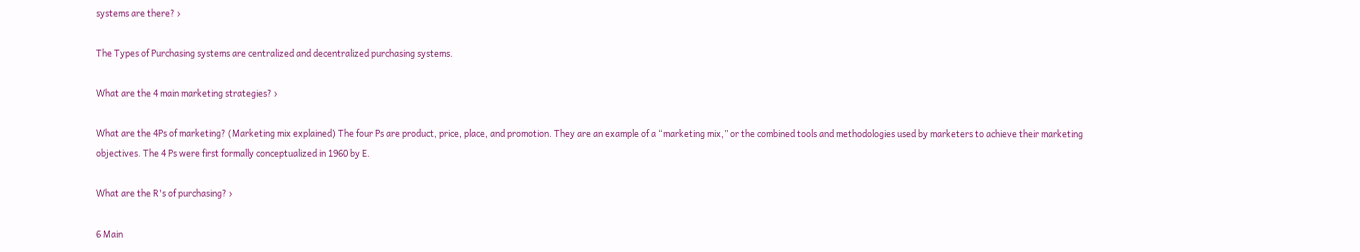systems are there? ›

The Types of Purchasing systems are centralized and decentralized purchasing systems.

What are the 4 main marketing strategies? ›

What are the 4Ps of marketing? (Marketing mix explained) The four Ps are product, price, place, and promotion. They are an example of a “marketing mix,” or the combined tools and methodologies used by marketers to achieve their marketing objectives. The 4 Ps were first formally conceptualized in 1960 by E.

What are the R's of purchasing? ›

6 Main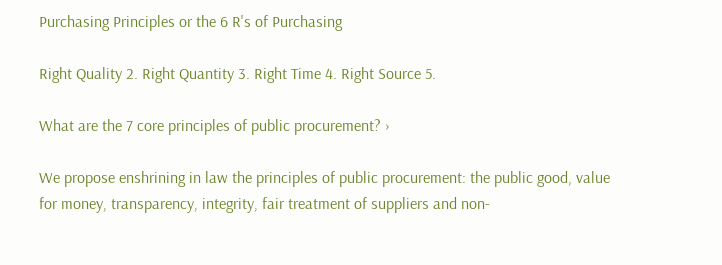Purchasing Principles or the 6 R's of Purchasing

Right Quality 2. Right Quantity 3. Right Time 4. Right Source 5.

What are the 7 core principles of public procurement? ›

We propose enshrining in law the principles of public procurement: the public good, value for money, transparency, integrity, fair treatment of suppliers and non-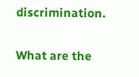discrimination.

What are the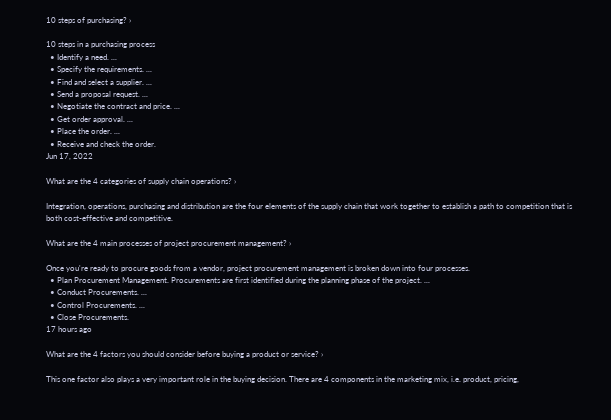10 steps of purchasing? ›

10 steps in a purchasing process
  • Identify a need. ...
  • Specify the requirements. ...
  • Find and select a supplier. ...
  • Send a proposal request. ...
  • Negotiate the contract and price. ...
  • Get order approval. ...
  • Place the order. ...
  • Receive and check the order.
Jun 17, 2022

What are the 4 categories of supply chain operations? ›

Integration, operations, purchasing and distribution are the four elements of the supply chain that work together to establish a path to competition that is both cost-effective and competitive.

What are the 4 main processes of project procurement management? ›

Once you're ready to procure goods from a vendor, project procurement management is broken down into four processes.
  • Plan Procurement Management. Procurements are first identified during the planning phase of the project. ...
  • Conduct Procurements. ...
  • Control Procurements. ...
  • Close Procurements.
17 hours ago

What are the 4 factors you should consider before buying a product or service? ›

This one factor also plays a very important role in the buying decision. There are 4 components in the marketing mix, i.e. product, pricing,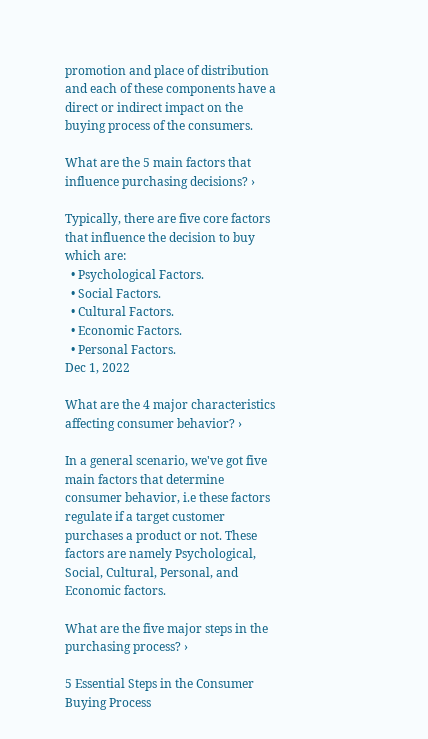promotion and place of distribution and each of these components have a direct or indirect impact on the buying process of the consumers.

What are the 5 main factors that influence purchasing decisions? ›

Typically, there are five core factors that influence the decision to buy which are:
  • Psychological Factors.
  • Social Factors.
  • Cultural Factors.
  • Economic Factors.
  • Personal Factors.
Dec 1, 2022

What are the 4 major characteristics affecting consumer behavior? ›

In a general scenario, we've got five main factors that determine consumer behavior, i.e these factors regulate if a target customer purchases a product or not. These factors are namely Psychological, Social, Cultural, Personal, and Economic factors.

What are the five major steps in the purchasing process? ›

5 Essential Steps in the Consumer Buying Process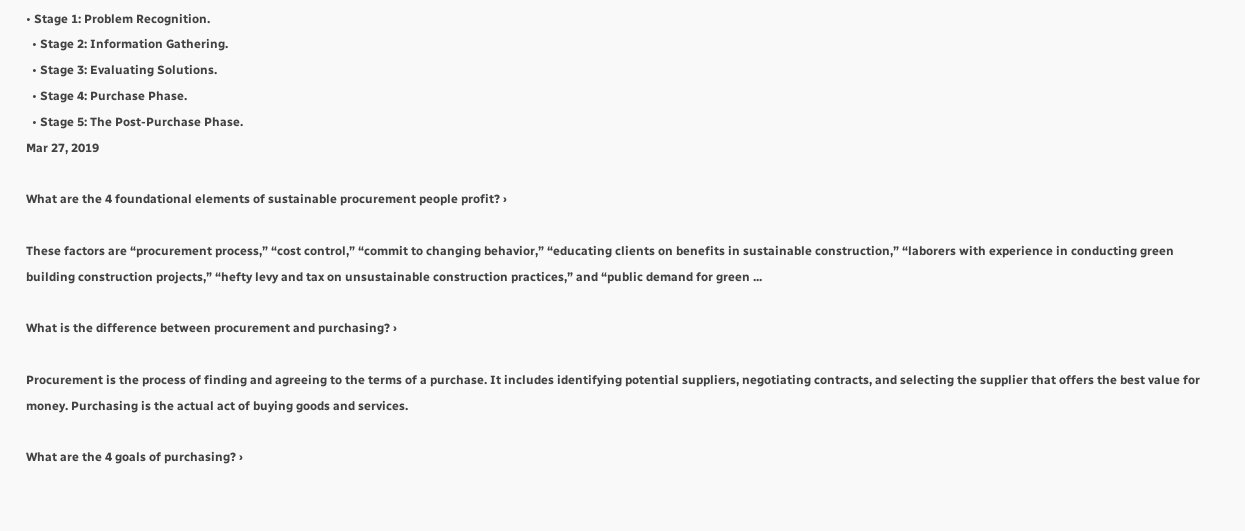• Stage 1: Problem Recognition.
  • Stage 2: Information Gathering.
  • Stage 3: Evaluating Solutions.
  • Stage 4: Purchase Phase.
  • Stage 5: The Post-Purchase Phase.
Mar 27, 2019

What are the 4 foundational elements of sustainable procurement people profit? ›

These factors are “procurement process,” “cost control,” “commit to changing behavior,” “educating clients on benefits in sustainable construction,” “laborers with experience in conducting green building construction projects,” “hefty levy and tax on unsustainable construction practices,” and “public demand for green ...

What is the difference between procurement and purchasing? ›

Procurement is the process of finding and agreeing to the terms of a purchase. It includes identifying potential suppliers, negotiating contracts, and selecting the supplier that offers the best value for money. Purchasing is the actual act of buying goods and services.

What are the 4 goals of purchasing? ›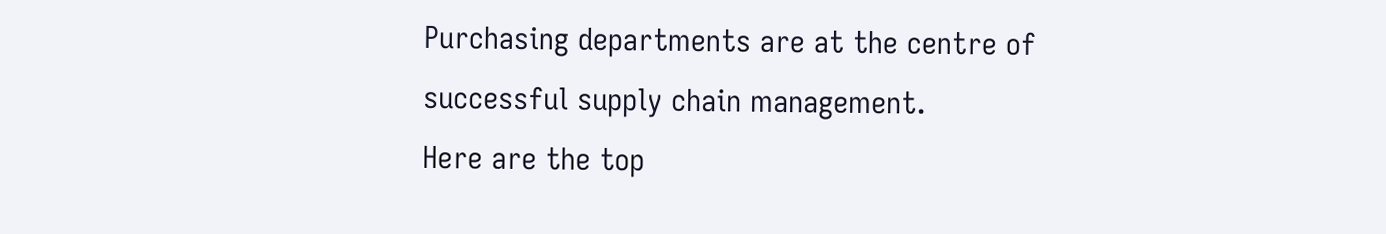Purchasing departments are at the centre of successful supply chain management.
Here are the top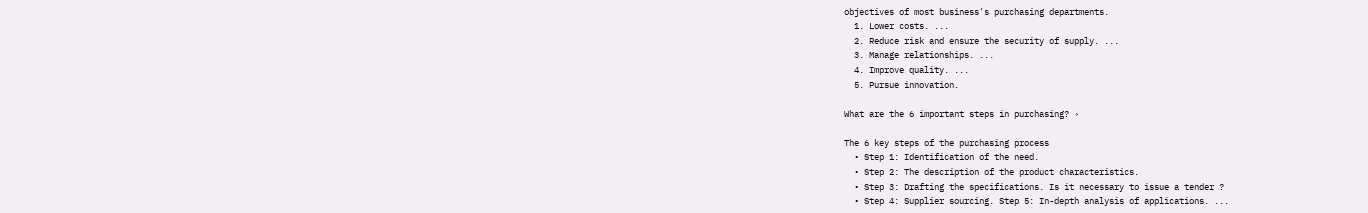objectives of most business's purchasing departments.
  1. Lower costs. ...
  2. Reduce risk and ensure the security of supply. ...
  3. Manage relationships. ...
  4. Improve quality. ...
  5. Pursue innovation.

What are the 6 important steps in purchasing? ›

The 6 key steps of the purchasing process
  • Step 1: Identification of the need.
  • Step 2: The description of the product characteristics.
  • Step 3: Drafting the specifications. Is it necessary to issue a tender ?
  • Step 4: Supplier sourcing. Step 5: In-depth analysis of applications. ...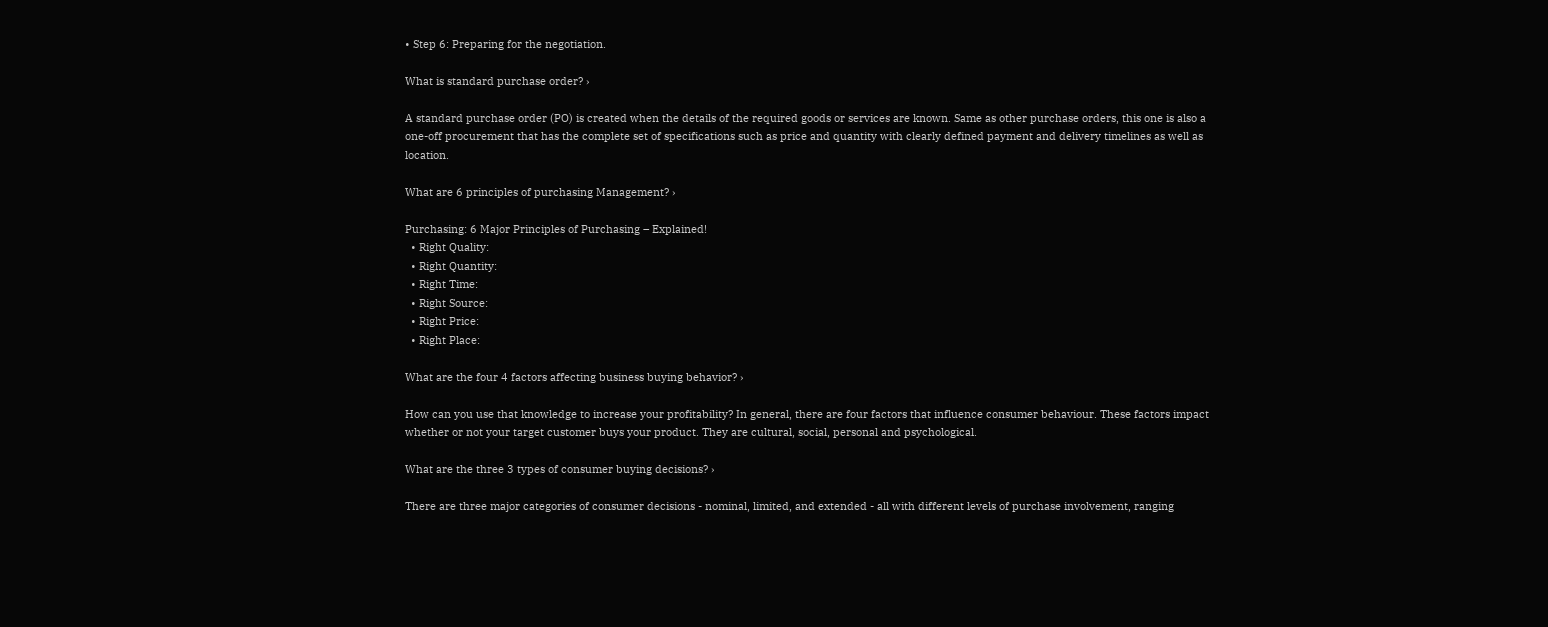• Step 6: Preparing for the negotiation.

What is standard purchase order? ›

A standard purchase order (PO) is created when the details of the required goods or services are known. Same as other purchase orders, this one is also a one-off procurement that has the complete set of specifications such as price and quantity with clearly defined payment and delivery timelines as well as location.

What are 6 principles of purchasing Management? ›

Purchasing: 6 Major Principles of Purchasing – Explained!
  • Right Quality:
  • Right Quantity:
  • Right Time:
  • Right Source:
  • Right Price:
  • Right Place:

What are the four 4 factors affecting business buying behavior? ›

How can you use that knowledge to increase your profitability? In general, there are four factors that influence consumer behaviour. These factors impact whether or not your target customer buys your product. They are cultural, social, personal and psychological.

What are the three 3 types of consumer buying decisions? ›

There are three major categories of consumer decisions - nominal, limited, and extended - all with different levels of purchase involvement, ranging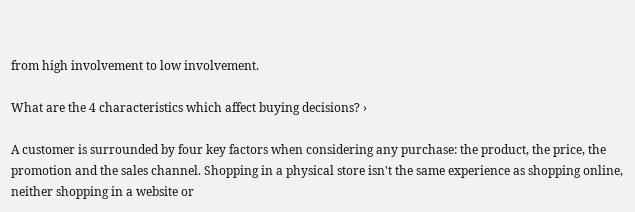from high involvement to low involvement.

What are the 4 characteristics which affect buying decisions? ›

A customer is surrounded by four key factors when considering any purchase: the product, the price, the promotion and the sales channel. Shopping in a physical store isn't the same experience as shopping online, neither shopping in a website or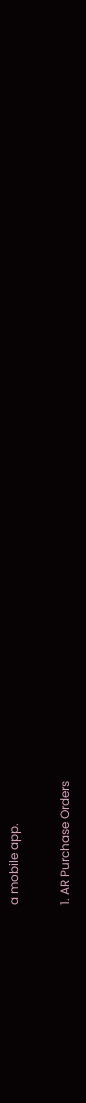a mobile app.


1. AR Purchase Orders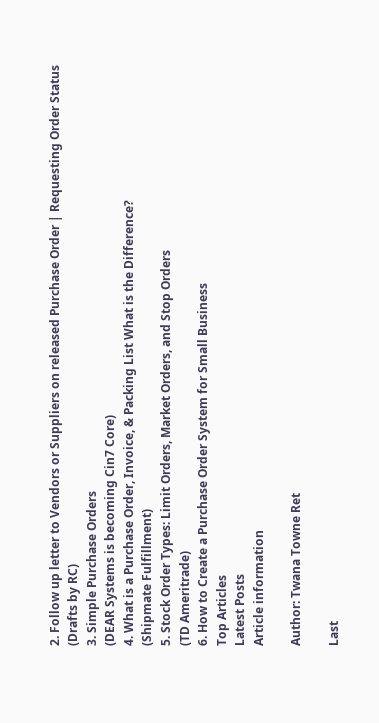2. Follow up letter to Vendors or Suppliers on released Purchase Order | Requesting Order Status
(Drafts by RC)
3. Simple Purchase Orders
(DEAR Systems is becoming Cin7 Core)
4. What is a Purchase Order, Invoice, & Packing List What is the Difference?
(Shipmate Fulfillment)
5. Stock Order Types: Limit Orders, Market Orders, and Stop Orders
(TD Ameritrade)
6. How to Create a Purchase Order System for Small Business
Top Articles
Latest Posts
Article information

Author: Twana Towne Ret

Last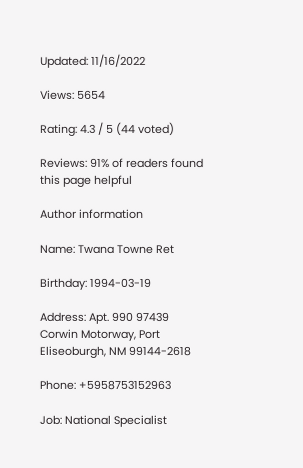Updated: 11/16/2022

Views: 5654

Rating: 4.3 / 5 (44 voted)

Reviews: 91% of readers found this page helpful

Author information

Name: Twana Towne Ret

Birthday: 1994-03-19

Address: Apt. 990 97439 Corwin Motorway, Port Eliseoburgh, NM 99144-2618

Phone: +5958753152963

Job: National Specialist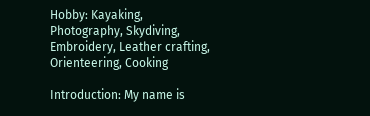Hobby: Kayaking, Photography, Skydiving, Embroidery, Leather crafting, Orienteering, Cooking

Introduction: My name is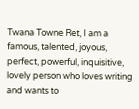Twana Towne Ret, I am a famous, talented, joyous, perfect, powerful, inquisitive, lovely person who loves writing and wants to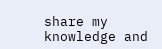share my knowledge and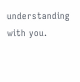understanding with you.